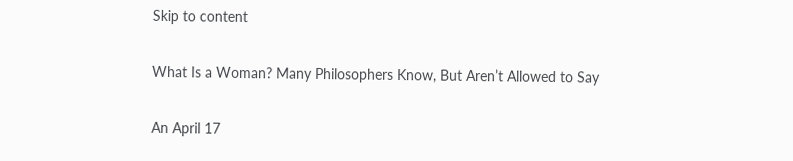Skip to content

What Is a Woman? Many Philosophers Know, But Aren’t Allowed to Say

An April 17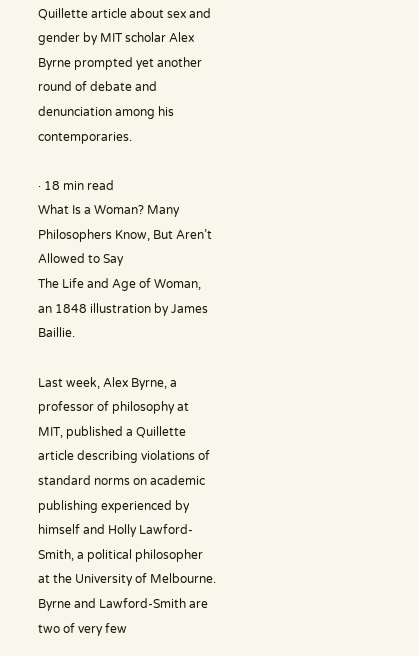Quillette article about sex and gender by MIT scholar Alex Byrne prompted yet another round of debate and denunciation among his contemporaries.

· 18 min read
What Is a Woman? Many Philosophers Know, But Aren’t Allowed to Say
The Life and Age of Woman, an 1848 illustration by James Baillie.

Last week, Alex Byrne, a professor of philosophy at MIT, published a Quillette article describing violations of standard norms on academic publishing experienced by himself and Holly Lawford-Smith, a political philosopher at the University of Melbourne. Byrne and Lawford-Smith are two of very few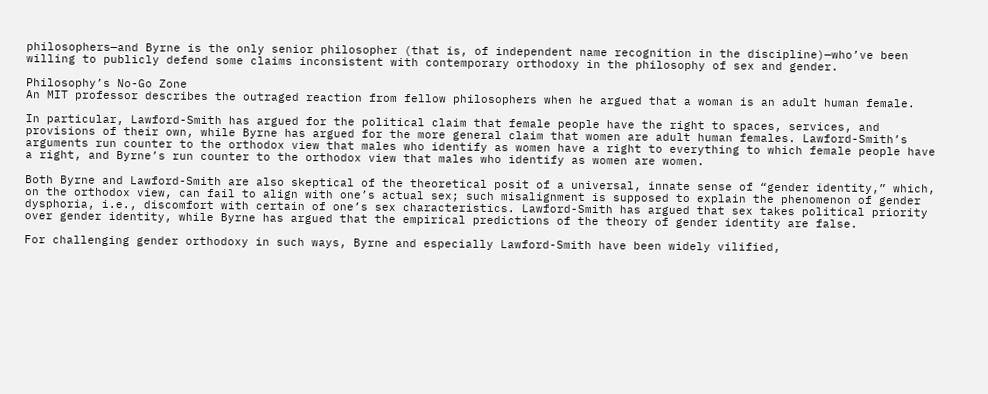philosophers—and Byrne is the only senior philosopher (that is, of independent name recognition in the discipline)—who’ve been willing to publicly defend some claims inconsistent with contemporary orthodoxy in the philosophy of sex and gender.

Philosophy’s No-Go Zone
An MIT professor describes the outraged reaction from fellow philosophers when he argued that a woman is an adult human female.

In particular, Lawford-Smith has argued for the political claim that female people have the right to spaces, services, and provisions of their own, while Byrne has argued for the more general claim that women are adult human females. Lawford-Smith’s arguments run counter to the orthodox view that males who identify as women have a right to everything to which female people have a right, and Byrne’s run counter to the orthodox view that males who identify as women are women.

Both Byrne and Lawford-Smith are also skeptical of the theoretical posit of a universal, innate sense of “gender identity,” which, on the orthodox view, can fail to align with one’s actual sex; such misalignment is supposed to explain the phenomenon of gender dysphoria, i.e., discomfort with certain of one’s sex characteristics. Lawford-Smith has argued that sex takes political priority over gender identity, while Byrne has argued that the empirical predictions of the theory of gender identity are false.

For challenging gender orthodoxy in such ways, Byrne and especially Lawford-Smith have been widely vilified,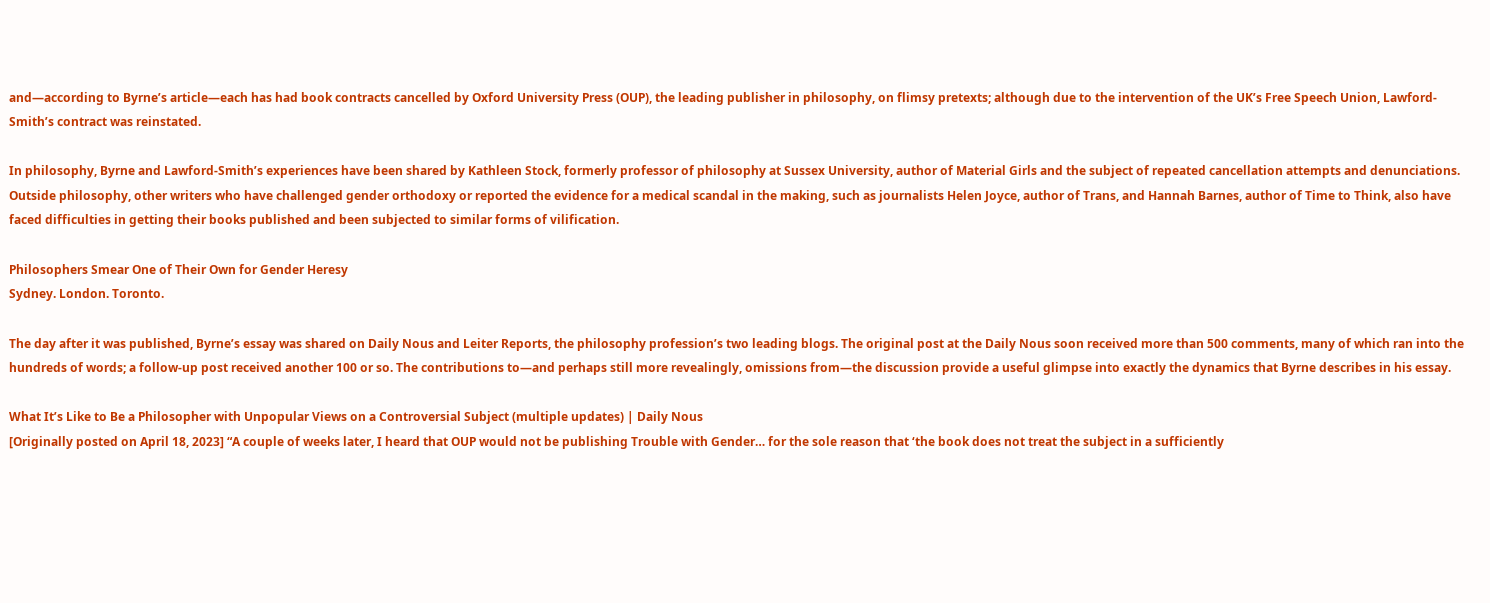and—according to Byrne’s article—each has had book contracts cancelled by Oxford University Press (OUP), the leading publisher in philosophy, on flimsy pretexts; although due to the intervention of the UK’s Free Speech Union, Lawford-Smith’s contract was reinstated.

In philosophy, Byrne and Lawford-Smith’s experiences have been shared by Kathleen Stock, formerly professor of philosophy at Sussex University, author of Material Girls and the subject of repeated cancellation attempts and denunciations. Outside philosophy, other writers who have challenged gender orthodoxy or reported the evidence for a medical scandal in the making, such as journalists Helen Joyce, author of Trans, and Hannah Barnes, author of Time to Think, also have faced difficulties in getting their books published and been subjected to similar forms of vilification.

Philosophers Smear One of Their Own for Gender Heresy
Sydney. London. Toronto.

The day after it was published, Byrne’s essay was shared on Daily Nous and Leiter Reports, the philosophy profession’s two leading blogs. The original post at the Daily Nous soon received more than 500 comments, many of which ran into the hundreds of words; a follow-up post received another 100 or so. The contributions to—and perhaps still more revealingly, omissions from—the discussion provide a useful glimpse into exactly the dynamics that Byrne describes in his essay.

What It’s Like to Be a Philosopher with Unpopular Views on a Controversial Subject (multiple updates) | Daily Nous
[Originally posted on April 18, 2023] “A couple of weeks later, I heard that OUP would not be publishing Trouble with Gender… for the sole reason that ‘the book does not treat the subject in a sufficiently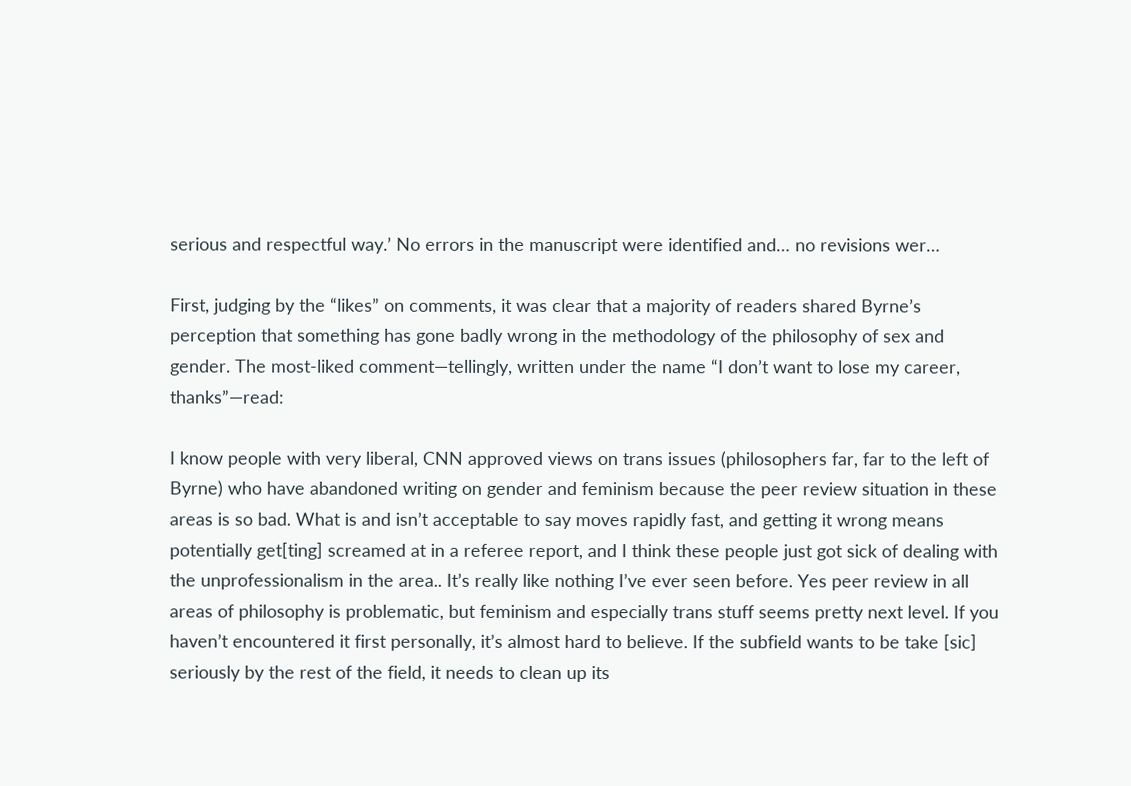serious and respectful way.’ No errors in the manuscript were identified and… no revisions wer…

First, judging by the “likes” on comments, it was clear that a majority of readers shared Byrne’s perception that something has gone badly wrong in the methodology of the philosophy of sex and gender. The most-liked comment—tellingly, written under the name “I don’t want to lose my career, thanks”—read:

I know people with very liberal, CNN approved views on trans issues (philosophers far, far to the left of Byrne) who have abandoned writing on gender and feminism because the peer review situation in these areas is so bad. What is and isn’t acceptable to say moves rapidly fast, and getting it wrong means potentially get[ting] screamed at in a referee report, and I think these people just got sick of dealing with the unprofessionalism in the area.. It’s really like nothing I’ve ever seen before. Yes peer review in all areas of philosophy is problematic, but feminism and especially trans stuff seems pretty next level. If you haven’t encountered it first personally, it’s almost hard to believe. If the subfield wants to be take [sic] seriously by the rest of the field, it needs to clean up its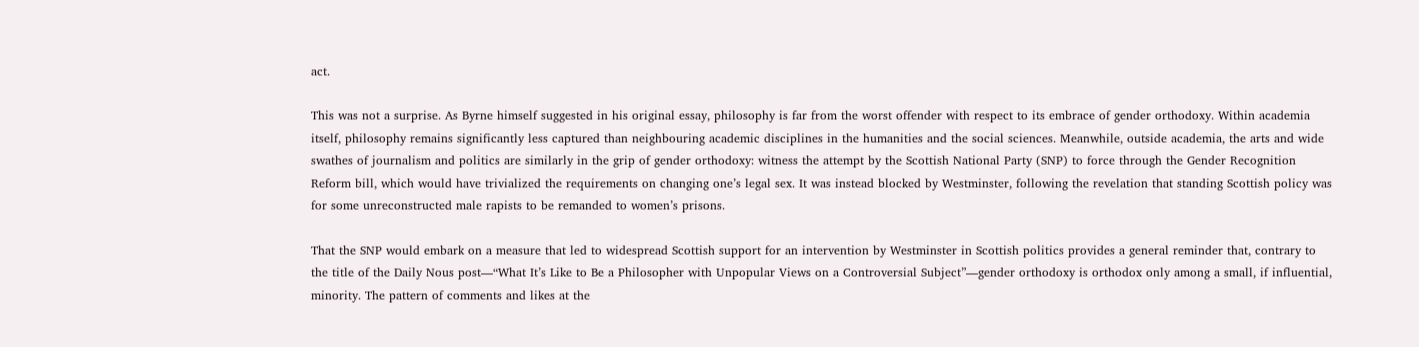act.

This was not a surprise. As Byrne himself suggested in his original essay, philosophy is far from the worst offender with respect to its embrace of gender orthodoxy. Within academia itself, philosophy remains significantly less captured than neighbouring academic disciplines in the humanities and the social sciences. Meanwhile, outside academia, the arts and wide swathes of journalism and politics are similarly in the grip of gender orthodoxy: witness the attempt by the Scottish National Party (SNP) to force through the Gender Recognition Reform bill, which would have trivialized the requirements on changing one’s legal sex. It was instead blocked by Westminster, following the revelation that standing Scottish policy was for some unreconstructed male rapists to be remanded to women’s prisons.

That the SNP would embark on a measure that led to widespread Scottish support for an intervention by Westminster in Scottish politics provides a general reminder that, contrary to the title of the Daily Nous post—“What It’s Like to Be a Philosopher with Unpopular Views on a Controversial Subject”—gender orthodoxy is orthodox only among a small, if influential, minority. The pattern of comments and likes at the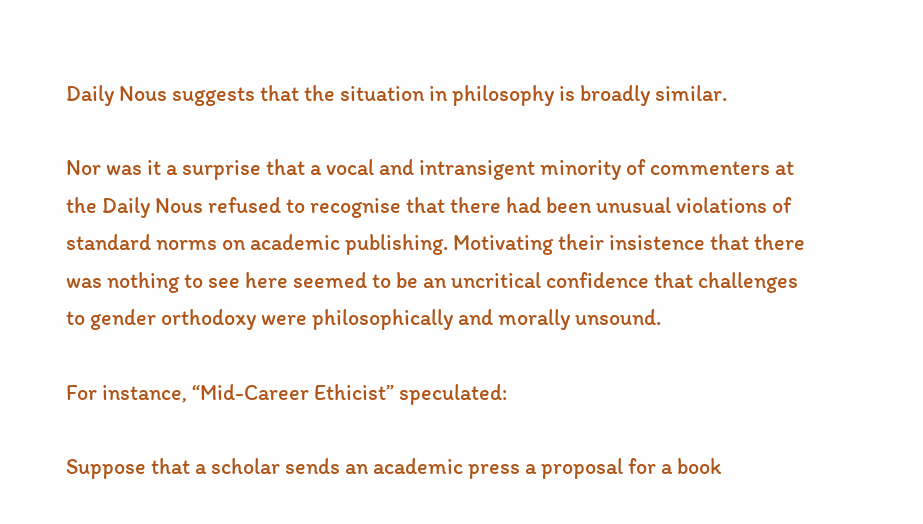Daily Nous suggests that the situation in philosophy is broadly similar.

Nor was it a surprise that a vocal and intransigent minority of commenters at the Daily Nous refused to recognise that there had been unusual violations of standard norms on academic publishing. Motivating their insistence that there was nothing to see here seemed to be an uncritical confidence that challenges to gender orthodoxy were philosophically and morally unsound.

For instance, “Mid-Career Ethicist” speculated:

Suppose that a scholar sends an academic press a proposal for a book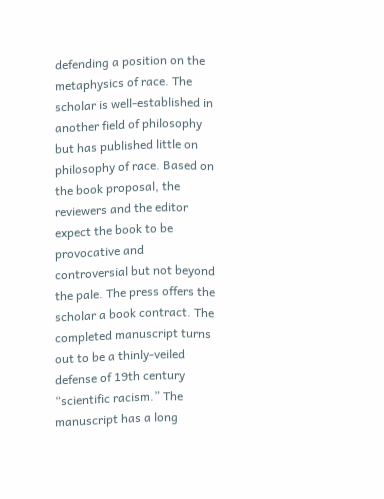defending a position on the metaphysics of race. The scholar is well-established in another field of philosophy but has published little on philosophy of race. Based on the book proposal, the reviewers and the editor expect the book to be provocative and controversial but not beyond the pale. The press offers the scholar a book contract. The completed manuscript turns out to be a thinly-veiled defense of 19th century “scientific racism.” The manuscript has a long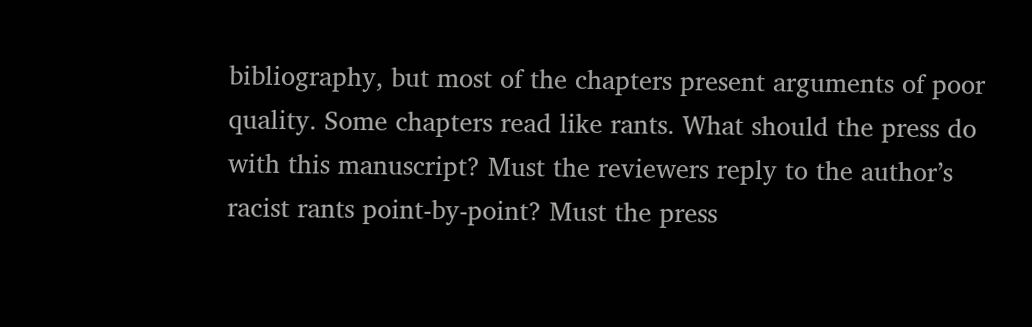bibliography, but most of the chapters present arguments of poor quality. Some chapters read like rants. What should the press do with this manuscript? Must the reviewers reply to the author’s racist rants point-by-point? Must the press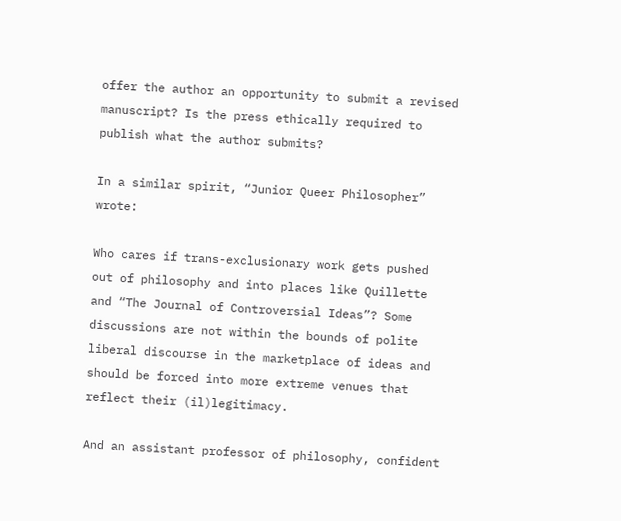offer the author an opportunity to submit a revised manuscript? Is the press ethically required to publish what the author submits?

In a similar spirit, “Junior Queer Philosopher” wrote:

Who cares if trans-exclusionary work gets pushed out of philosophy and into places like Quillette and “The Journal of Controversial Ideas”? Some discussions are not within the bounds of polite liberal discourse in the marketplace of ideas and should be forced into more extreme venues that reflect their (il)legitimacy.

And an assistant professor of philosophy, confident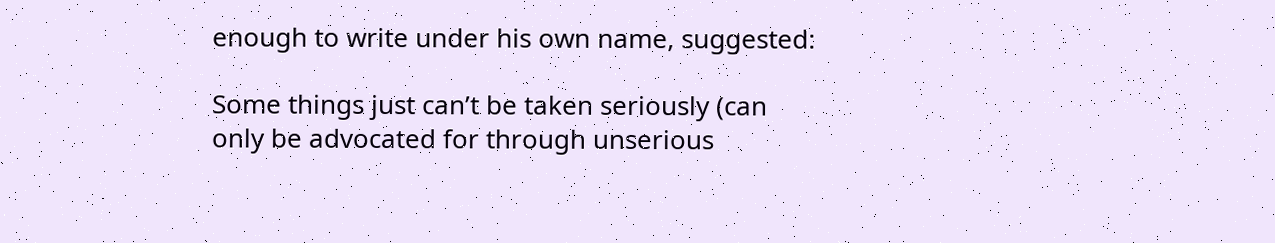enough to write under his own name, suggested:

Some things just can’t be taken seriously (can only be advocated for through unserious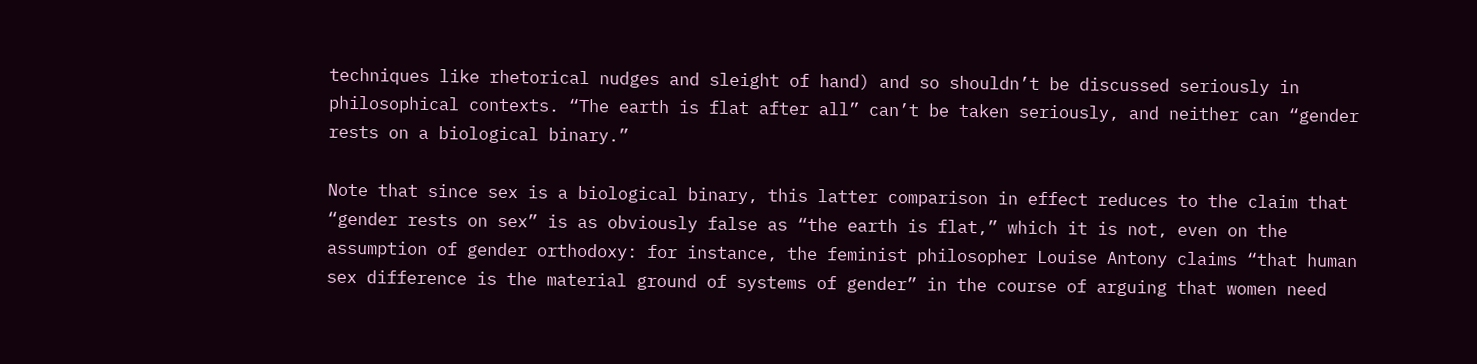techniques like rhetorical nudges and sleight of hand) and so shouldn’t be discussed seriously in philosophical contexts. “The earth is flat after all” can’t be taken seriously, and neither can “gender rests on a biological binary.”

Note that since sex is a biological binary, this latter comparison in effect reduces to the claim that “gender rests on sex” is as obviously false as “the earth is flat,” which it is not, even on the assumption of gender orthodoxy: for instance, the feminist philosopher Louise Antony claims “that human sex difference is the material ground of systems of gender” in the course of arguing that women need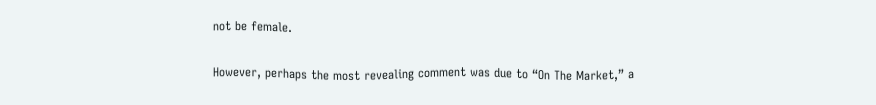not be female.

However, perhaps the most revealing comment was due to “On The Market,” a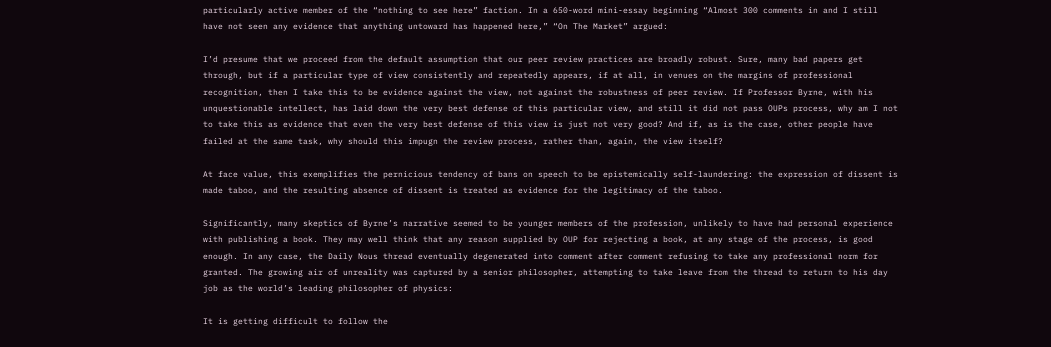particularly active member of the “nothing to see here” faction. In a 650-word mini-essay beginning “Almost 300 comments in and I still have not seen any evidence that anything untoward has happened here,” “On The Market” argued:

I’d presume that we proceed from the default assumption that our peer review practices are broadly robust. Sure, many bad papers get through, but if a particular type of view consistently and repeatedly appears, if at all, in venues on the margins of professional recognition, then I take this to be evidence against the view, not against the robustness of peer review. If Professor Byrne, with his unquestionable intellect, has laid down the very best defense of this particular view, and still it did not pass OUPs process, why am I not to take this as evidence that even the very best defense of this view is just not very good? And if, as is the case, other people have failed at the same task, why should this impugn the review process, rather than, again, the view itself?

At face value, this exemplifies the pernicious tendency of bans on speech to be epistemically self-laundering: the expression of dissent is made taboo, and the resulting absence of dissent is treated as evidence for the legitimacy of the taboo.

Significantly, many skeptics of Byrne’s narrative seemed to be younger members of the profession, unlikely to have had personal experience with publishing a book. They may well think that any reason supplied by OUP for rejecting a book, at any stage of the process, is good enough. In any case, the Daily Nous thread eventually degenerated into comment after comment refusing to take any professional norm for granted. The growing air of unreality was captured by a senior philosopher, attempting to take leave from the thread to return to his day job as the world’s leading philosopher of physics:

It is getting difficult to follow the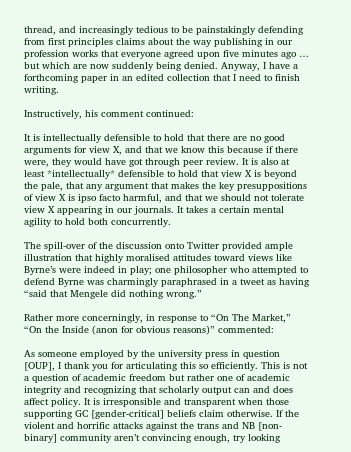thread, and increasingly tedious to be painstakingly defending from first principles claims about the way publishing in our profession works that everyone agreed upon five minutes ago … but which are now suddenly being denied. Anyway, I have a forthcoming paper in an edited collection that I need to finish writing.

Instructively, his comment continued:

It is intellectually defensible to hold that there are no good arguments for view X, and that we know this because if there were, they would have got through peer review. It is also at least *intellectually* defensible to hold that view X is beyond the pale, that any argument that makes the key presuppositions of view X is ipso facto harmful, and that we should not tolerate view X appearing in our journals. It takes a certain mental agility to hold both concurrently.

The spill-over of the discussion onto Twitter provided ample illustration that highly moralised attitudes toward views like Byrne’s were indeed in play; one philosopher who attempted to defend Byrne was charmingly paraphrased in a tweet as having “said that Mengele did nothing wrong.”

Rather more concerningly, in response to “On The Market,” “On the Inside (anon for obvious reasons)” commented:

As someone employed by the university press in question [OUP], I thank you for articulating this so efficiently. This is not a question of academic freedom but rather one of academic integrity and recognizing that scholarly output can and does affect policy. It is irresponsible and transparent when those supporting GC [gender-critical] beliefs claim otherwise. If the violent and horrific attacks against the trans and NB [non-binary] community aren’t convincing enough, try looking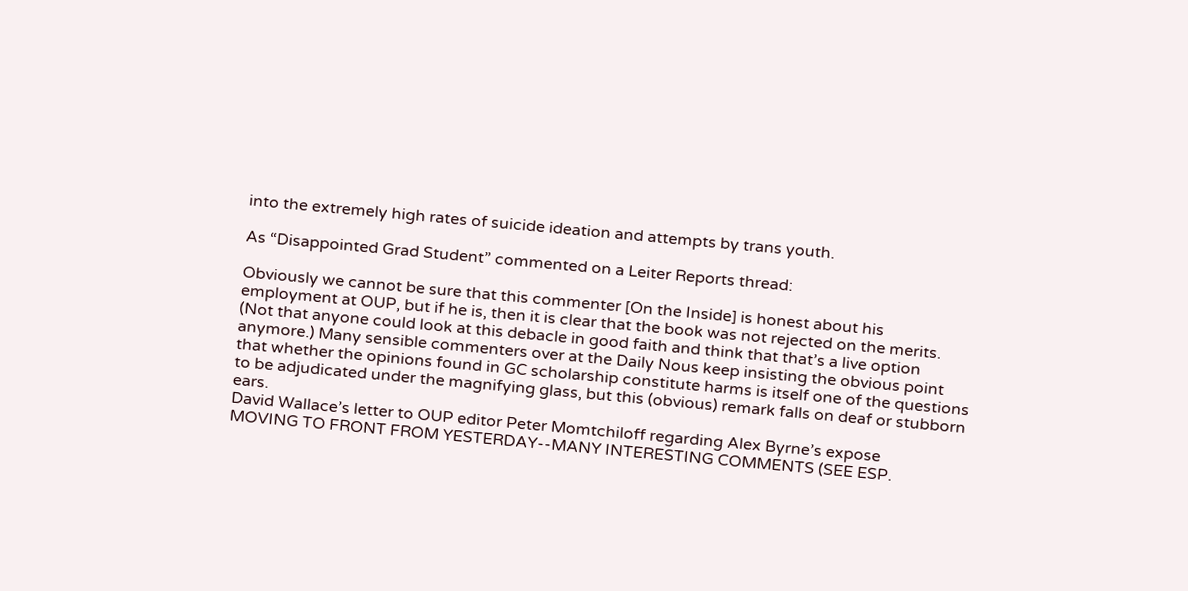into the extremely high rates of suicide ideation and attempts by trans youth.

As “Disappointed Grad Student” commented on a Leiter Reports thread:

Obviously we cannot be sure that this commenter [On the Inside] is honest about his employment at OUP, but if he is, then it is clear that the book was not rejected on the merits. (Not that anyone could look at this debacle in good faith and think that that’s a live option anymore.) Many sensible commenters over at the Daily Nous keep insisting the obvious point that whether the opinions found in GC scholarship constitute harms is itself one of the questions to be adjudicated under the magnifying glass, but this (obvious) remark falls on deaf or stubborn ears.
David Wallace’s letter to OUP editor Peter Momtchiloff regarding Alex Byrne’s expose
MOVING TO FRONT FROM YESTERDAY--MANY INTERESTING COMMENTS (SEE ESP.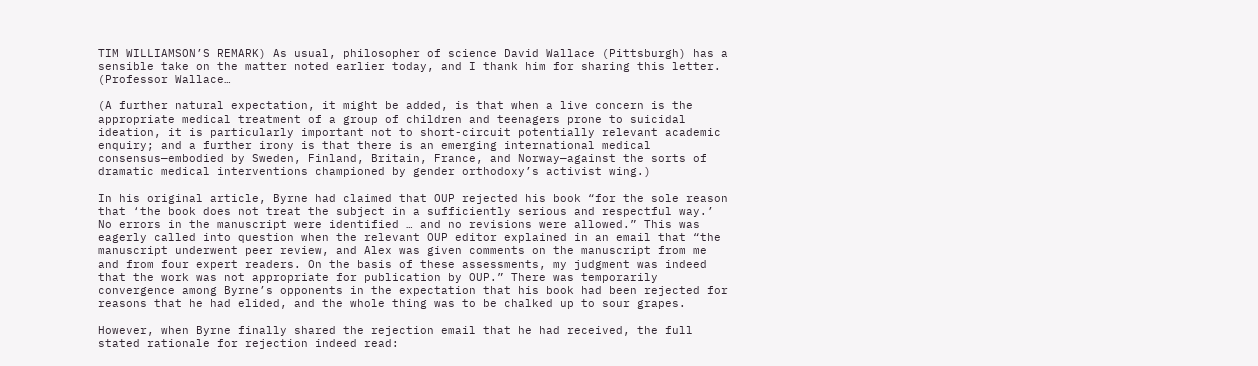TIM WILLIAMSON’S REMARK) As usual, philosopher of science David Wallace (Pittsburgh) has a sensible take on the matter noted earlier today, and I thank him for sharing this letter. (Professor Wallace…

(A further natural expectation, it might be added, is that when a live concern is the appropriate medical treatment of a group of children and teenagers prone to suicidal ideation, it is particularly important not to short-circuit potentially relevant academic enquiry; and a further irony is that there is an emerging international medical consensus—embodied by Sweden, Finland, Britain, France, and Norway—against the sorts of dramatic medical interventions championed by gender orthodoxy’s activist wing.)

In his original article, Byrne had claimed that OUP rejected his book “for the sole reason that ‘the book does not treat the subject in a sufficiently serious and respectful way.’ No errors in the manuscript were identified … and no revisions were allowed.” This was eagerly called into question when the relevant OUP editor explained in an email that “the manuscript underwent peer review, and Alex was given comments on the manuscript from me and from four expert readers. On the basis of these assessments, my judgment was indeed that the work was not appropriate for publication by OUP.” There was temporarily convergence among Byrne’s opponents in the expectation that his book had been rejected for reasons that he had elided, and the whole thing was to be chalked up to sour grapes.

However, when Byrne finally shared the rejection email that he had received, the full stated rationale for rejection indeed read: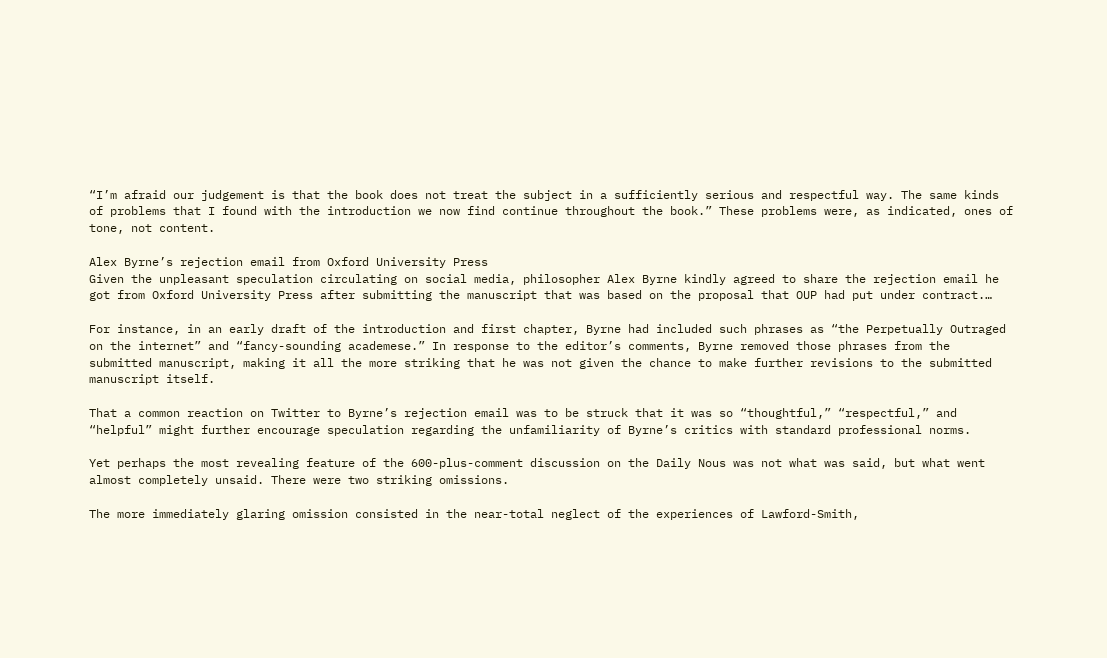“I’m afraid our judgement is that the book does not treat the subject in a sufficiently serious and respectful way. The same kinds of problems that I found with the introduction we now find continue throughout the book.” These problems were, as indicated, ones of tone, not content.

Alex Byrne’s rejection email from Oxford University Press
Given the unpleasant speculation circulating on social media, philosopher Alex Byrne kindly agreed to share the rejection email he got from Oxford University Press after submitting the manuscript that was based on the proposal that OUP had put under contract.…

For instance, in an early draft of the introduction and first chapter, Byrne had included such phrases as “the Perpetually Outraged on the internet” and “fancy-sounding academese.” In response to the editor’s comments, Byrne removed those phrases from the submitted manuscript, making it all the more striking that he was not given the chance to make further revisions to the submitted manuscript itself.

That a common reaction on Twitter to Byrne’s rejection email was to be struck that it was so “thoughtful,” “respectful,” and “helpful” might further encourage speculation regarding the unfamiliarity of Byrne’s critics with standard professional norms.

Yet perhaps the most revealing feature of the 600-plus-comment discussion on the Daily Nous was not what was said, but what went almost completely unsaid. There were two striking omissions.

The more immediately glaring omission consisted in the near-total neglect of the experiences of Lawford-Smith,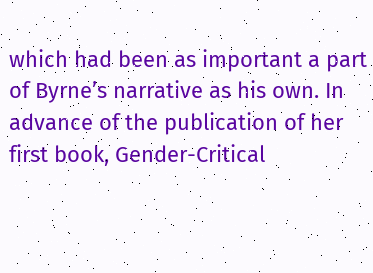which had been as important a part of Byrne’s narrative as his own. In advance of the publication of her first book, Gender-Critical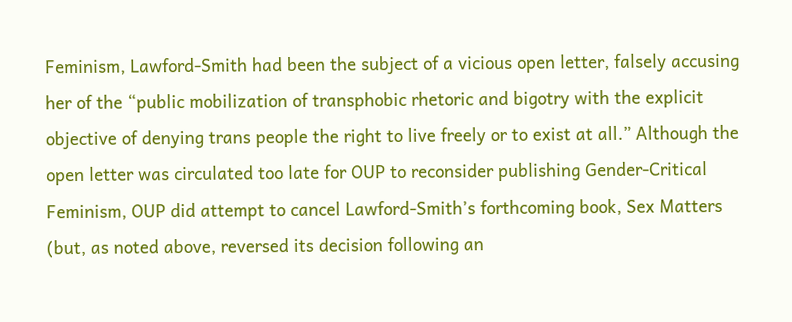Feminism, Lawford-Smith had been the subject of a vicious open letter, falsely accusing her of the “public mobilization of transphobic rhetoric and bigotry with the explicit objective of denying trans people the right to live freely or to exist at all.” Although the open letter was circulated too late for OUP to reconsider publishing Gender-Critical Feminism, OUP did attempt to cancel Lawford-Smith’s forthcoming book, Sex Matters (but, as noted above, reversed its decision following an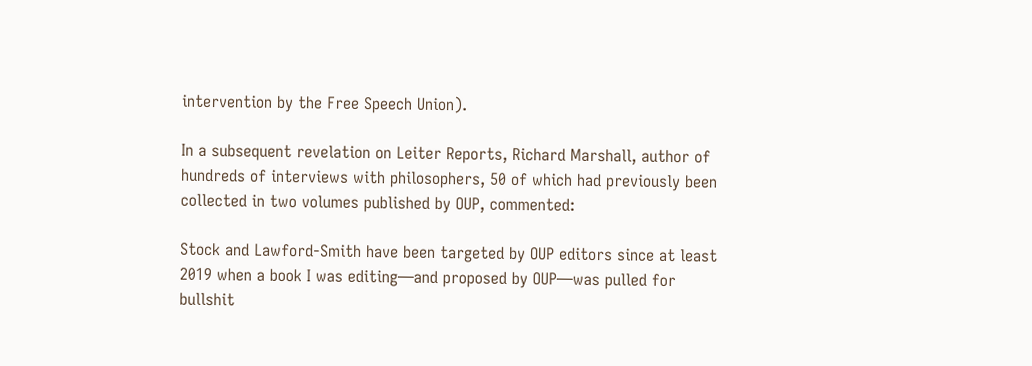intervention by the Free Speech Union).

In a subsequent revelation on Leiter Reports, Richard Marshall, author of hundreds of interviews with philosophers, 50 of which had previously been collected in two volumes published by OUP, commented:

Stock and Lawford-Smith have been targeted by OUP editors since at least 2019 when a book I was editing—and proposed by OUP—was pulled for bullshit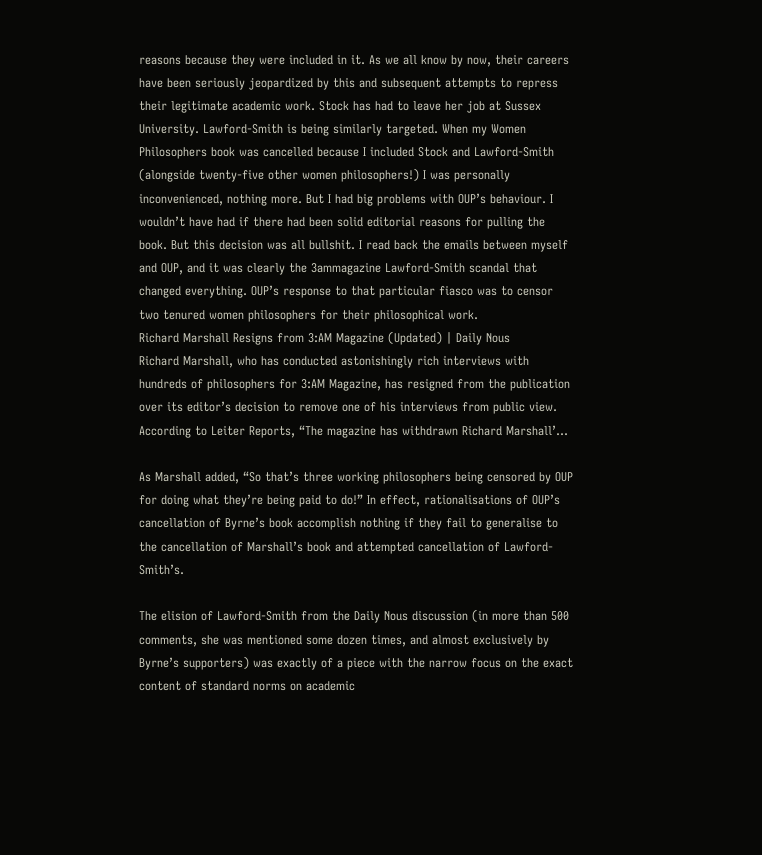reasons because they were included in it. As we all know by now, their careers have been seriously jeopardized by this and subsequent attempts to repress their legitimate academic work. Stock has had to leave her job at Sussex University. Lawford-Smith is being similarly targeted. When my Women Philosophers book was cancelled because I included Stock and Lawford-Smith (alongside twenty-five other women philosophers!) I was personally inconvenienced, nothing more. But I had big problems with OUP’s behaviour. I wouldn’t have had if there had been solid editorial reasons for pulling the book. But this decision was all bullshit. I read back the emails between myself and OUP, and it was clearly the 3ammagazine Lawford-Smith scandal that changed everything. OUP’s response to that particular fiasco was to censor two tenured women philosophers for their philosophical work.
Richard Marshall Resigns from 3:AM Magazine (Updated) | Daily Nous
Richard Marshall, who has conducted astonishingly rich interviews with hundreds of philosophers for 3:AM Magazine, has resigned from the publication over its editor’s decision to remove one of his interviews from public view. According to Leiter Reports, “The magazine has withdrawn Richard Marshall’…

As Marshall added, “So that’s three working philosophers being censored by OUP for doing what they’re being paid to do!” In effect, rationalisations of OUP’s cancellation of Byrne’s book accomplish nothing if they fail to generalise to the cancellation of Marshall’s book and attempted cancellation of Lawford-Smith’s.

The elision of Lawford-Smith from the Daily Nous discussion (in more than 500 comments, she was mentioned some dozen times, and almost exclusively by Byrne’s supporters) was exactly of a piece with the narrow focus on the exact content of standard norms on academic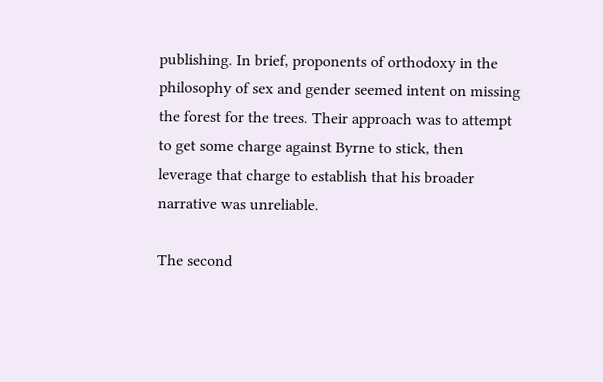publishing. In brief, proponents of orthodoxy in the philosophy of sex and gender seemed intent on missing the forest for the trees. Their approach was to attempt to get some charge against Byrne to stick, then leverage that charge to establish that his broader narrative was unreliable.

The second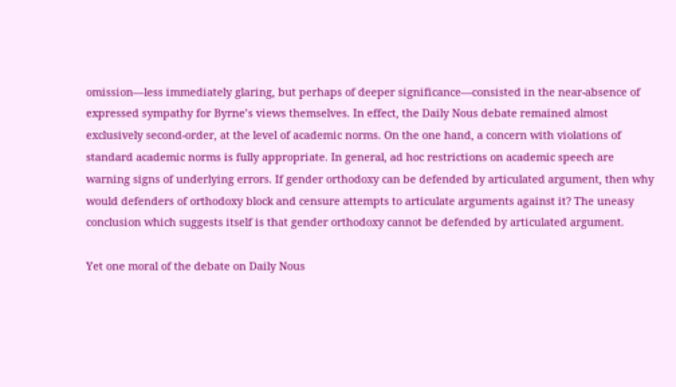omission—less immediately glaring, but perhaps of deeper significance—consisted in the near-absence of expressed sympathy for Byrne’s views themselves. In effect, the Daily Nous debate remained almost exclusively second-order, at the level of academic norms. On the one hand, a concern with violations of standard academic norms is fully appropriate. In general, ad hoc restrictions on academic speech are warning signs of underlying errors. If gender orthodoxy can be defended by articulated argument, then why would defenders of orthodoxy block and censure attempts to articulate arguments against it? The uneasy conclusion which suggests itself is that gender orthodoxy cannot be defended by articulated argument.

Yet one moral of the debate on Daily Nous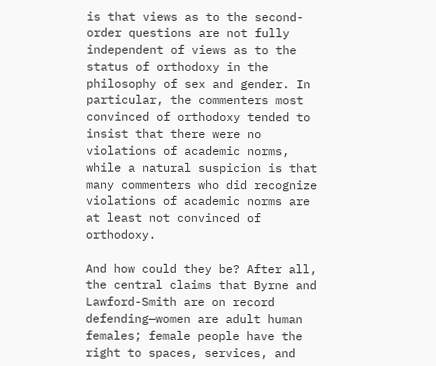is that views as to the second-order questions are not fully independent of views as to the status of orthodoxy in the philosophy of sex and gender. In particular, the commenters most convinced of orthodoxy tended to insist that there were no violations of academic norms, while a natural suspicion is that many commenters who did recognize violations of academic norms are at least not convinced of orthodoxy.

And how could they be? After all, the central claims that Byrne and Lawford-Smith are on record defending—women are adult human females; female people have the right to spaces, services, and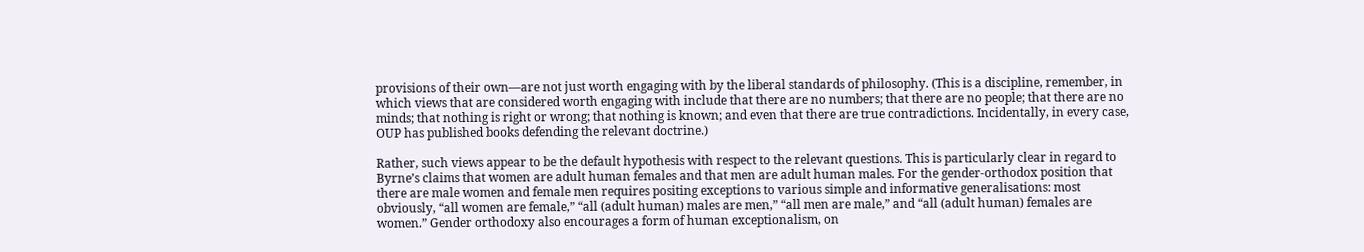provisions of their own—are not just worth engaging with by the liberal standards of philosophy. (This is a discipline, remember, in which views that are considered worth engaging with include that there are no numbers; that there are no people; that there are no minds; that nothing is right or wrong; that nothing is known; and even that there are true contradictions. Incidentally, in every case, OUP has published books defending the relevant doctrine.)

Rather, such views appear to be the default hypothesis with respect to the relevant questions. This is particularly clear in regard to Byrne’s claims that women are adult human females and that men are adult human males. For the gender-orthodox position that there are male women and female men requires positing exceptions to various simple and informative generalisations: most obviously, “all women are female,” “all (adult human) males are men,” “all men are male,” and “all (adult human) females are women.” Gender orthodoxy also encourages a form of human exceptionalism, on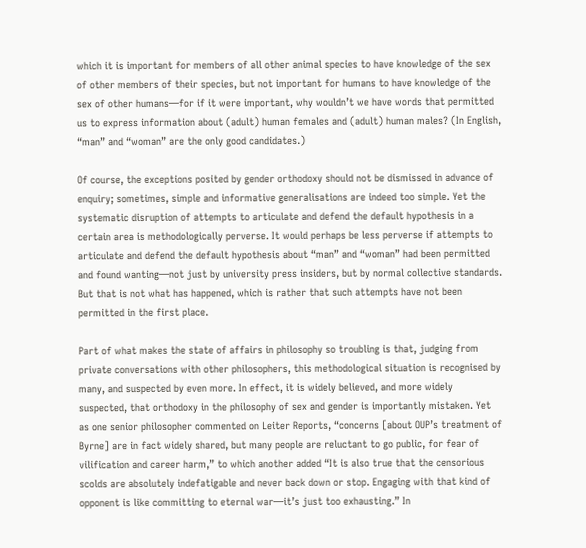which it is important for members of all other animal species to have knowledge of the sex of other members of their species, but not important for humans to have knowledge of the sex of other humans—for if it were important, why wouldn’t we have words that permitted us to express information about (adult) human females and (adult) human males? (In English, “man” and “woman” are the only good candidates.)

Of course, the exceptions posited by gender orthodoxy should not be dismissed in advance of enquiry; sometimes, simple and informative generalisations are indeed too simple. Yet the systematic disruption of attempts to articulate and defend the default hypothesis in a certain area is methodologically perverse. It would perhaps be less perverse if attempts to articulate and defend the default hypothesis about “man” and “woman” had been permitted and found wanting—not just by university press insiders, but by normal collective standards. But that is not what has happened, which is rather that such attempts have not been permitted in the first place.

Part of what makes the state of affairs in philosophy so troubling is that, judging from private conversations with other philosophers, this methodological situation is recognised by many, and suspected by even more. In effect, it is widely believed, and more widely suspected, that orthodoxy in the philosophy of sex and gender is importantly mistaken. Yet as one senior philosopher commented on Leiter Reports, “concerns [about OUP’s treatment of Byrne] are in fact widely shared, but many people are reluctant to go public, for fear of vilification and career harm,” to which another added “It is also true that the censorious scolds are absolutely indefatigable and never back down or stop. Engaging with that kind of opponent is like committing to eternal war—it’s just too exhausting.” In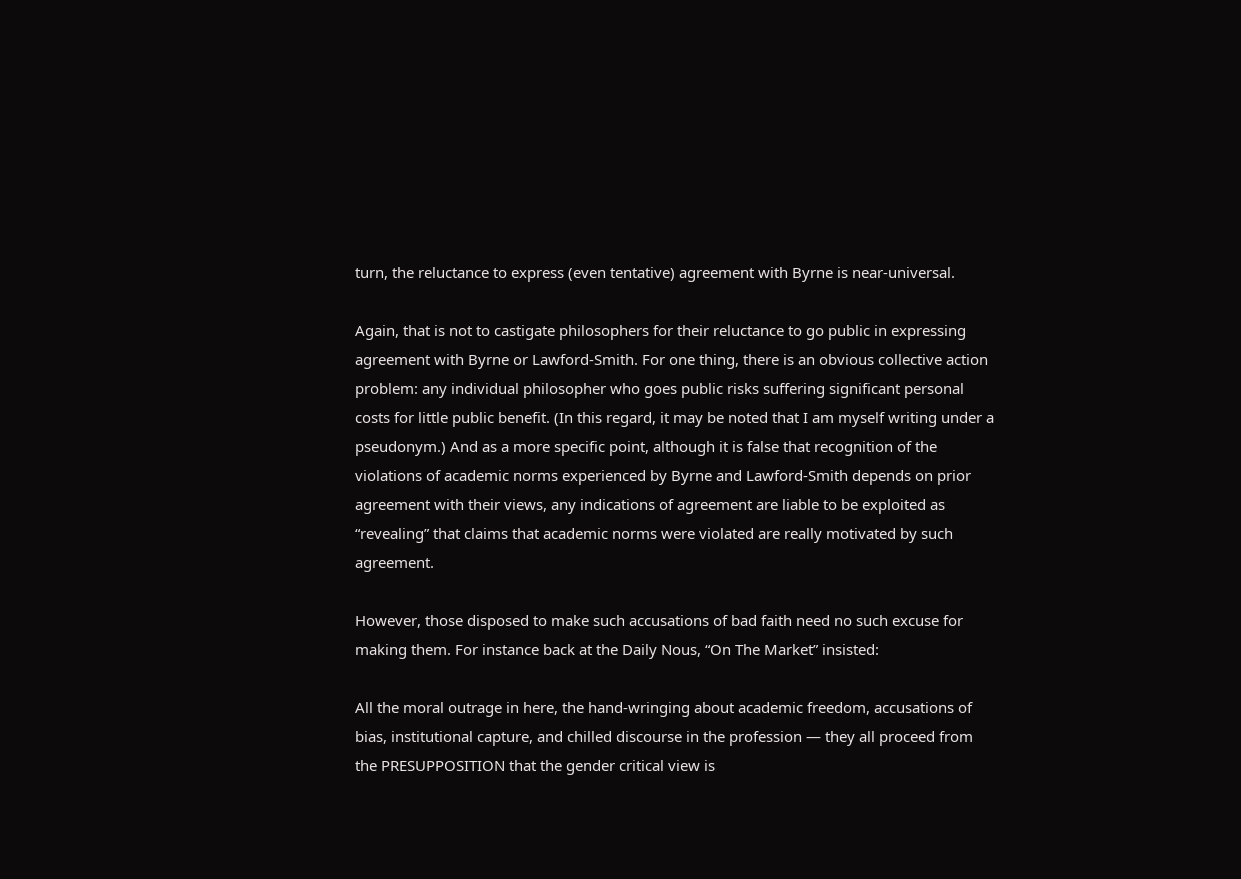turn, the reluctance to express (even tentative) agreement with Byrne is near-universal.

Again, that is not to castigate philosophers for their reluctance to go public in expressing agreement with Byrne or Lawford-Smith. For one thing, there is an obvious collective action problem: any individual philosopher who goes public risks suffering significant personal costs for little public benefit. (In this regard, it may be noted that I am myself writing under a pseudonym.) And as a more specific point, although it is false that recognition of the violations of academic norms experienced by Byrne and Lawford-Smith depends on prior agreement with their views, any indications of agreement are liable to be exploited as “revealing” that claims that academic norms were violated are really motivated by such agreement.

However, those disposed to make such accusations of bad faith need no such excuse for making them. For instance back at the Daily Nous, “On The Market” insisted:

All the moral outrage in here, the hand-wringing about academic freedom, accusations of bias, institutional capture, and chilled discourse in the profession — they all proceed from the PRESUPPOSITION that the gender critical view is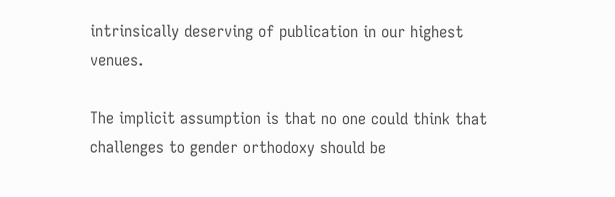intrinsically deserving of publication in our highest venues.

The implicit assumption is that no one could think that challenges to gender orthodoxy should be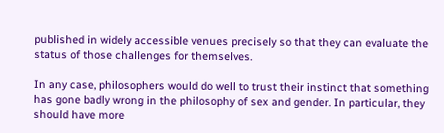published in widely accessible venues precisely so that they can evaluate the status of those challenges for themselves.

In any case, philosophers would do well to trust their instinct that something has gone badly wrong in the philosophy of sex and gender. In particular, they should have more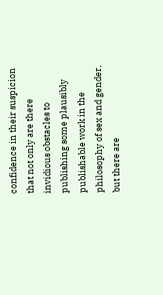confidence in their suspicion that not only are there invidious obstacles to publishing some plausibly publishable work in the philosophy of sex and gender, but there are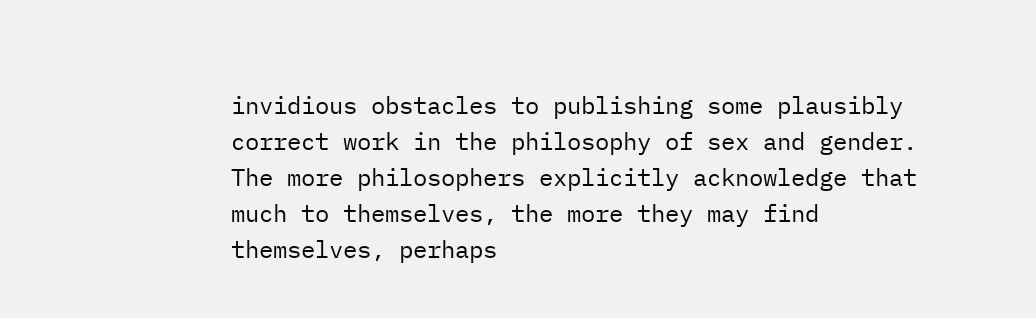invidious obstacles to publishing some plausibly correct work in the philosophy of sex and gender. The more philosophers explicitly acknowledge that much to themselves, the more they may find themselves, perhaps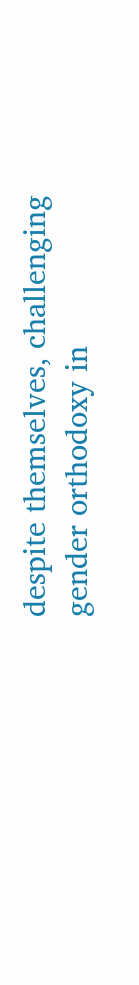despite themselves, challenging gender orthodoxy in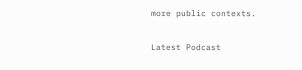more public contexts.

Latest Podcast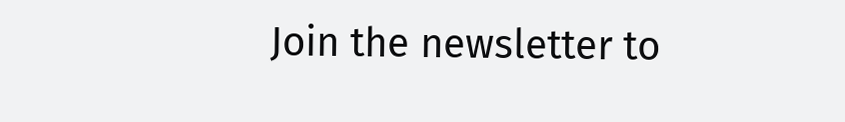Join the newsletter to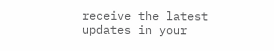receive the latest updates in your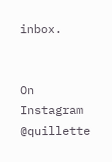inbox.


On Instagram @quillette